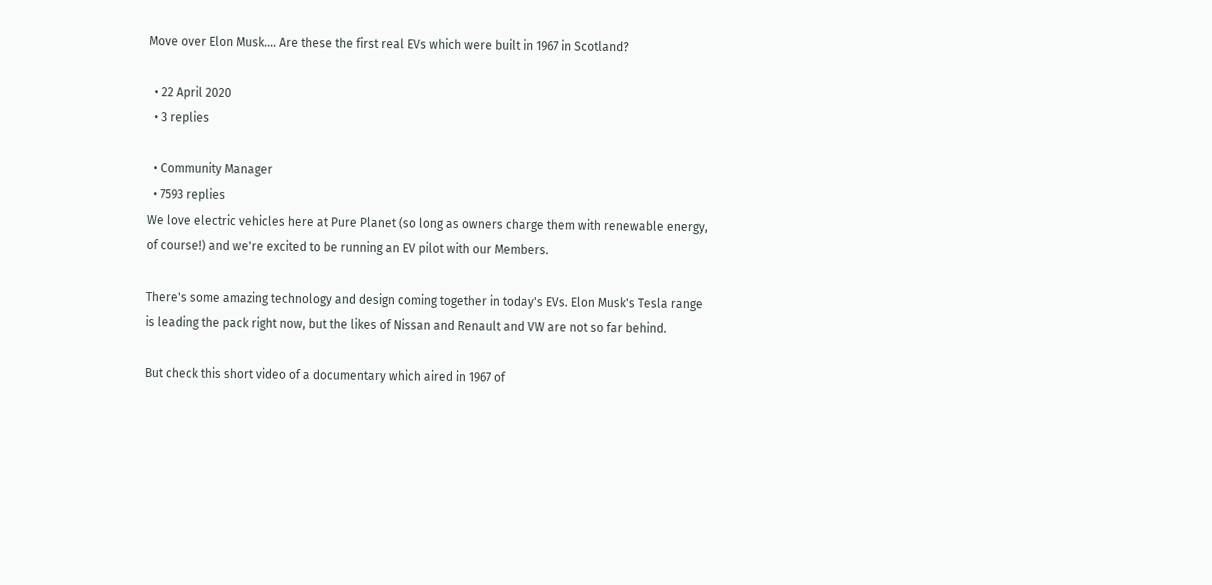Move over Elon Musk.... Are these the first real EVs which were built in 1967 in Scotland?

  • 22 April 2020
  • 3 replies

  • Community Manager
  • 7593 replies
We love electric vehicles here at Pure Planet (so long as owners charge them with renewable energy, of course!) and we're excited to be running an EV pilot with our Members.

There's some amazing technology and design coming together in today's EVs. Elon Musk's Tesla range is leading the pack right now, but the likes of Nissan and Renault and VW are not so far behind.

But check this short video of a documentary which aired in 1967 of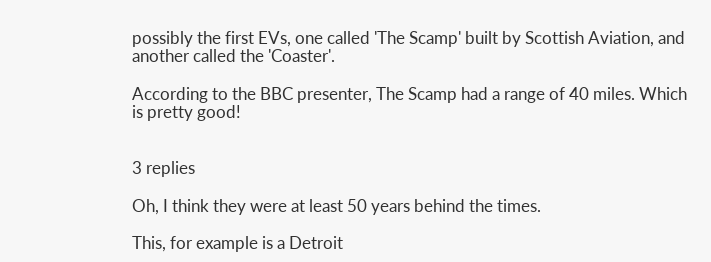possibly the first EVs, one called 'The Scamp' built by Scottish Aviation, and another called the 'Coaster'.

According to the BBC presenter, The Scamp had a range of 40 miles. Which is pretty good!


3 replies

Oh, I think they were at least 50 years behind the times.

This, for example is a Detroit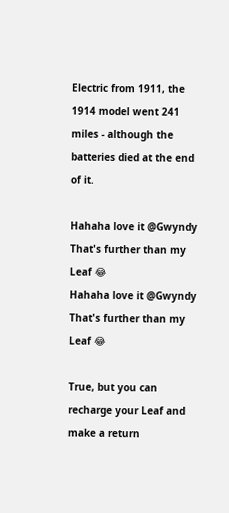Electric from 1911, the 1914 model went 241 miles - although the batteries died at the end of it.

Hahaha love it @Gwyndy
That's further than my Leaf 😂
Hahaha love it @Gwyndy
That's further than my Leaf 😂

True, but you can recharge your Leaf and make a return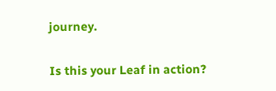journey.

Is this your Leaf in action?